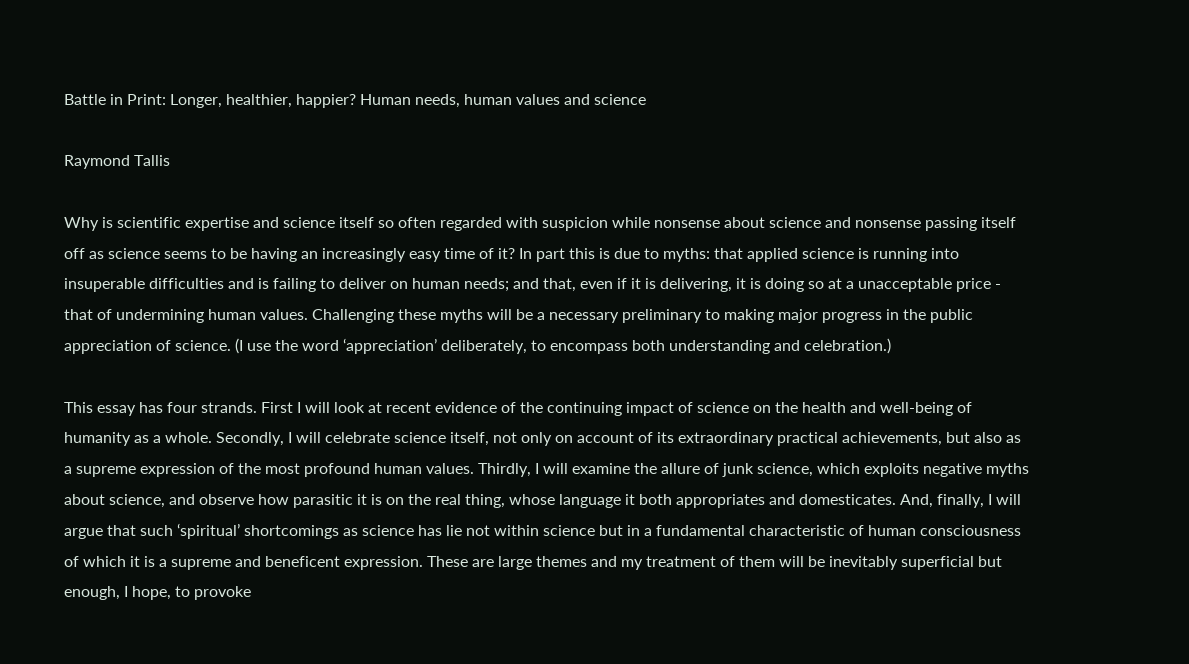Battle in Print: Longer, healthier, happier? Human needs, human values and science

Raymond Tallis

Why is scientific expertise and science itself so often regarded with suspicion while nonsense about science and nonsense passing itself off as science seems to be having an increasingly easy time of it? In part this is due to myths: that applied science is running into insuperable difficulties and is failing to deliver on human needs; and that, even if it is delivering, it is doing so at a unacceptable price - that of undermining human values. Challenging these myths will be a necessary preliminary to making major progress in the public appreciation of science. (I use the word ‘appreciation’ deliberately, to encompass both understanding and celebration.)

This essay has four strands. First I will look at recent evidence of the continuing impact of science on the health and well-being of humanity as a whole. Secondly, I will celebrate science itself, not only on account of its extraordinary practical achievements, but also as a supreme expression of the most profound human values. Thirdly, I will examine the allure of junk science, which exploits negative myths about science, and observe how parasitic it is on the real thing, whose language it both appropriates and domesticates. And, finally, I will argue that such ‘spiritual’ shortcomings as science has lie not within science but in a fundamental characteristic of human consciousness of which it is a supreme and beneficent expression. These are large themes and my treatment of them will be inevitably superficial but enough, I hope, to provoke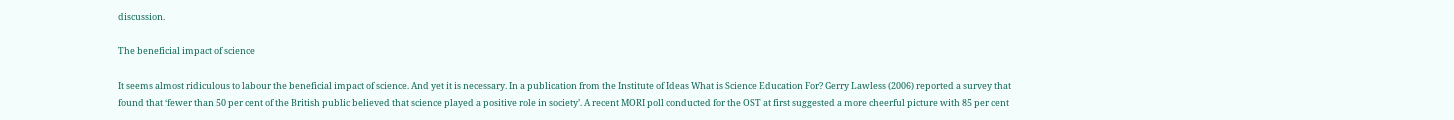discussion.

The beneficial impact of science

It seems almost ridiculous to labour the beneficial impact of science. And yet it is necessary. In a publication from the Institute of Ideas What is Science Education For? Gerry Lawless (2006) reported a survey that found that ‘fewer than 50 per cent of the British public believed that science played a positive role in society’. A recent MORI poll conducted for the OST at first suggested a more cheerful picture with 85 per cent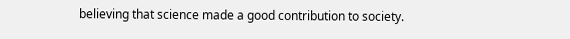believing that science made a good contribution to society.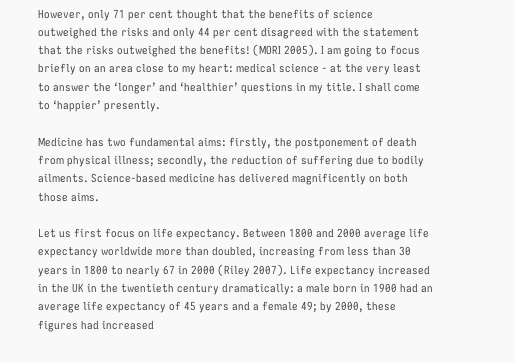However, only 71 per cent thought that the benefits of science outweighed the risks and only 44 per cent disagreed with the statement that the risks outweighed the benefits! (MORI 2005). I am going to focus briefly on an area close to my heart: medical science - at the very least to answer the ‘longer’ and ‘healthier’ questions in my title. I shall come to ‘happier’ presently.

Medicine has two fundamental aims: firstly, the postponement of death from physical illness; secondly, the reduction of suffering due to bodily ailments. Science-based medicine has delivered magnificently on both those aims.

Let us first focus on life expectancy. Between 1800 and 2000 average life expectancy worldwide more than doubled, increasing from less than 30 years in 1800 to nearly 67 in 2000 (Riley 2007). Life expectancy increased in the UK in the twentieth century dramatically: a male born in 1900 had an average life expectancy of 45 years and a female 49; by 2000, these figures had increased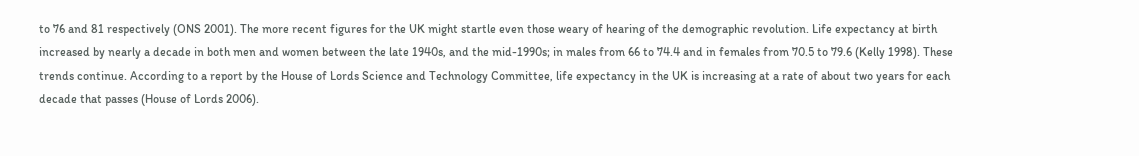to 76 and 81 respectively (ONS 2001). The more recent figures for the UK might startle even those weary of hearing of the demographic revolution. Life expectancy at birth increased by nearly a decade in both men and women between the late 1940s, and the mid-1990s; in males from 66 to 74.4 and in females from 70.5 to 79.6 (Kelly 1998). These trends continue. According to a report by the House of Lords Science and Technology Committee, life expectancy in the UK is increasing at a rate of about two years for each decade that passes (House of Lords 2006).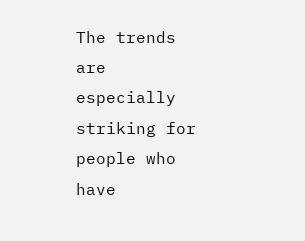The trends are especially striking for people who have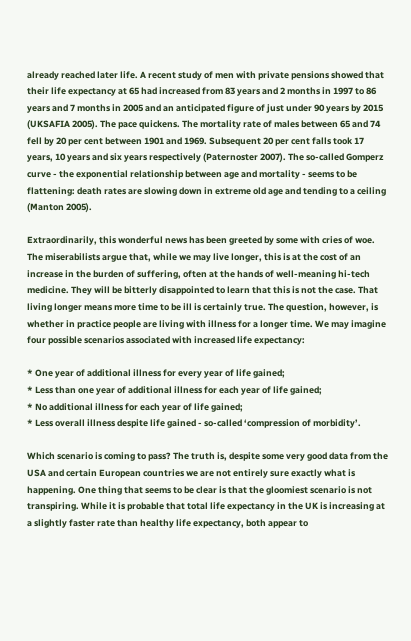already reached later life. A recent study of men with private pensions showed that their life expectancy at 65 had increased from 83 years and 2 months in 1997 to 86 years and 7 months in 2005 and an anticipated figure of just under 90 years by 2015 (UKSAFIA 2005). The pace quickens. The mortality rate of males between 65 and 74 fell by 20 per cent between 1901 and 1969. Subsequent 20 per cent falls took 17 years, 10 years and six years respectively (Paternoster 2007). The so-called Gomperz curve - the exponential relationship between age and mortality - seems to be flattening: death rates are slowing down in extreme old age and tending to a ceiling (Manton 2005).

Extraordinarily, this wonderful news has been greeted by some with cries of woe. The miserabilists argue that, while we may live longer, this is at the cost of an increase in the burden of suffering, often at the hands of well-meaning hi-tech medicine. They will be bitterly disappointed to learn that this is not the case. That living longer means more time to be ill is certainly true. The question, however, is whether in practice people are living with illness for a longer time. We may imagine four possible scenarios associated with increased life expectancy:

* One year of additional illness for every year of life gained;
* Less than one year of additional illness for each year of life gained;
* No additional illness for each year of life gained;
* Less overall illness despite life gained - so-called ‘compression of morbidity’.

Which scenario is coming to pass? The truth is, despite some very good data from the USA and certain European countries we are not entirely sure exactly what is happening. One thing that seems to be clear is that the gloomiest scenario is not transpiring. While it is probable that total life expectancy in the UK is increasing at a slightly faster rate than healthy life expectancy, both appear to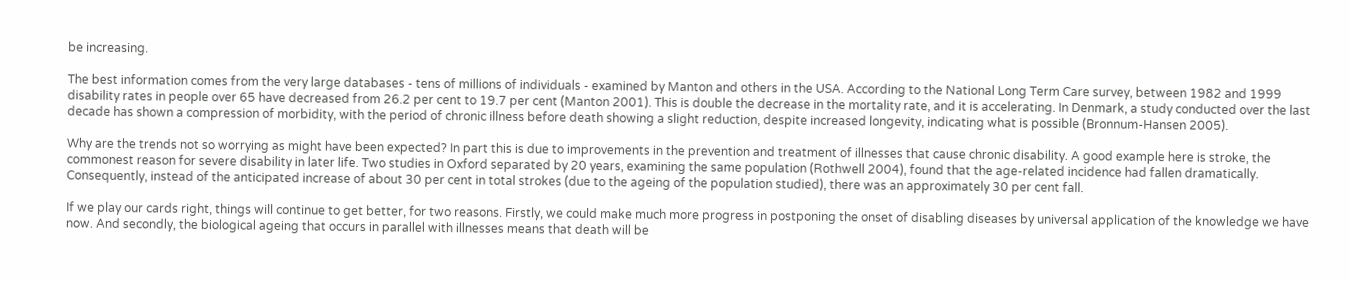be increasing.

The best information comes from the very large databases - tens of millions of individuals - examined by Manton and others in the USA. According to the National Long Term Care survey, between 1982 and 1999 disability rates in people over 65 have decreased from 26.2 per cent to 19.7 per cent (Manton 2001). This is double the decrease in the mortality rate, and it is accelerating. In Denmark, a study conducted over the last decade has shown a compression of morbidity, with the period of chronic illness before death showing a slight reduction, despite increased longevity, indicating what is possible (Bronnum-Hansen 2005).

Why are the trends not so worrying as might have been expected? In part this is due to improvements in the prevention and treatment of illnesses that cause chronic disability. A good example here is stroke, the commonest reason for severe disability in later life. Two studies in Oxford separated by 20 years, examining the same population (Rothwell 2004), found that the age-related incidence had fallen dramatically. Consequently, instead of the anticipated increase of about 30 per cent in total strokes (due to the ageing of the population studied), there was an approximately 30 per cent fall.

If we play our cards right, things will continue to get better, for two reasons. Firstly, we could make much more progress in postponing the onset of disabling diseases by universal application of the knowledge we have now. And secondly, the biological ageing that occurs in parallel with illnesses means that death will be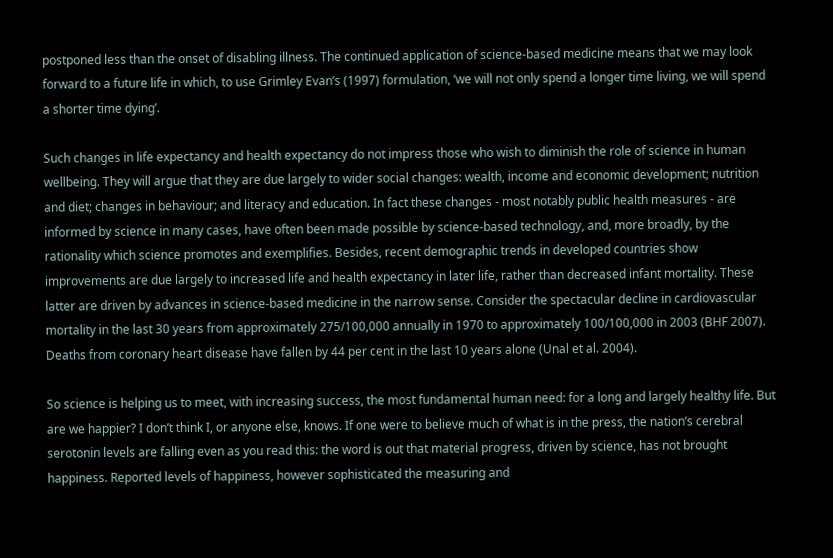postponed less than the onset of disabling illness. The continued application of science-based medicine means that we may look forward to a future life in which, to use Grimley Evan’s (1997) formulation, ‘we will not only spend a longer time living, we will spend a shorter time dying’.

Such changes in life expectancy and health expectancy do not impress those who wish to diminish the role of science in human wellbeing. They will argue that they are due largely to wider social changes: wealth, income and economic development; nutrition and diet; changes in behaviour; and literacy and education. In fact these changes - most notably public health measures - are informed by science in many cases, have often been made possible by science-based technology, and, more broadly, by the rationality which science promotes and exemplifies. Besides, recent demographic trends in developed countries show improvements are due largely to increased life and health expectancy in later life, rather than decreased infant mortality. These latter are driven by advances in science-based medicine in the narrow sense. Consider the spectacular decline in cardiovascular mortality in the last 30 years from approximately 275/100,000 annually in 1970 to approximately 100/100,000 in 2003 (BHF 2007). Deaths from coronary heart disease have fallen by 44 per cent in the last 10 years alone (Unal et al. 2004).

So science is helping us to meet, with increasing success, the most fundamental human need: for a long and largely healthy life. But are we happier? I don’t think I, or anyone else, knows. If one were to believe much of what is in the press, the nation’s cerebral serotonin levels are falling even as you read this: the word is out that material progress, driven by science, has not brought happiness. Reported levels of happiness, however sophisticated the measuring and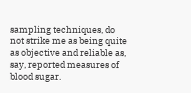sampling techniques, do not strike me as being quite as objective and reliable as, say, reported measures of blood sugar.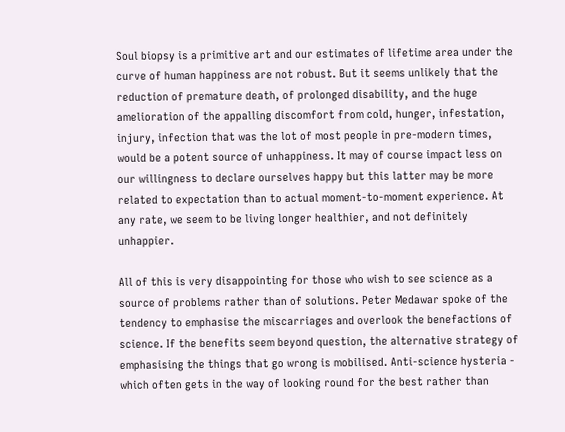Soul biopsy is a primitive art and our estimates of lifetime area under the curve of human happiness are not robust. But it seems unlikely that the reduction of premature death, of prolonged disability, and the huge amelioration of the appalling discomfort from cold, hunger, infestation, injury, infection that was the lot of most people in pre-modern times, would be a potent source of unhappiness. It may of course impact less on our willingness to declare ourselves happy but this latter may be more related to expectation than to actual moment-to-moment experience. At any rate, we seem to be living longer healthier, and not definitely unhappier.

All of this is very disappointing for those who wish to see science as a source of problems rather than of solutions. Peter Medawar spoke of the tendency to emphasise the miscarriages and overlook the benefactions of science. If the benefits seem beyond question, the alternative strategy of emphasising the things that go wrong is mobilised. Anti-science hysteria - which often gets in the way of looking round for the best rather than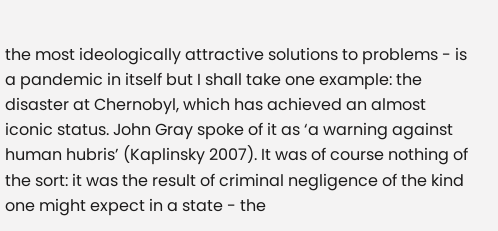the most ideologically attractive solutions to problems - is a pandemic in itself but I shall take one example: the disaster at Chernobyl, which has achieved an almost iconic status. John Gray spoke of it as ‘a warning against human hubris’ (Kaplinsky 2007). It was of course nothing of the sort: it was the result of criminal negligence of the kind one might expect in a state - the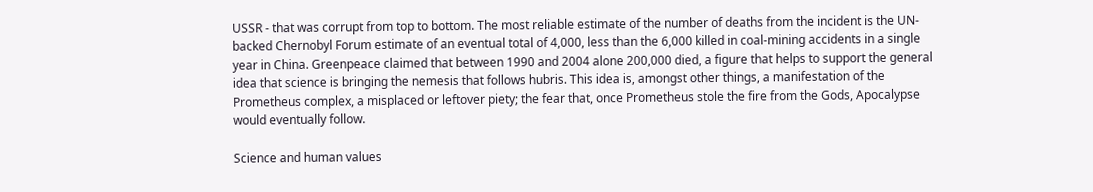USSR - that was corrupt from top to bottom. The most reliable estimate of the number of deaths from the incident is the UN-backed Chernobyl Forum estimate of an eventual total of 4,000, less than the 6,000 killed in coal-mining accidents in a single year in China. Greenpeace claimed that between 1990 and 2004 alone 200,000 died, a figure that helps to support the general idea that science is bringing the nemesis that follows hubris. This idea is, amongst other things, a manifestation of the Prometheus complex, a misplaced or leftover piety; the fear that, once Prometheus stole the fire from the Gods, Apocalypse would eventually follow.

Science and human values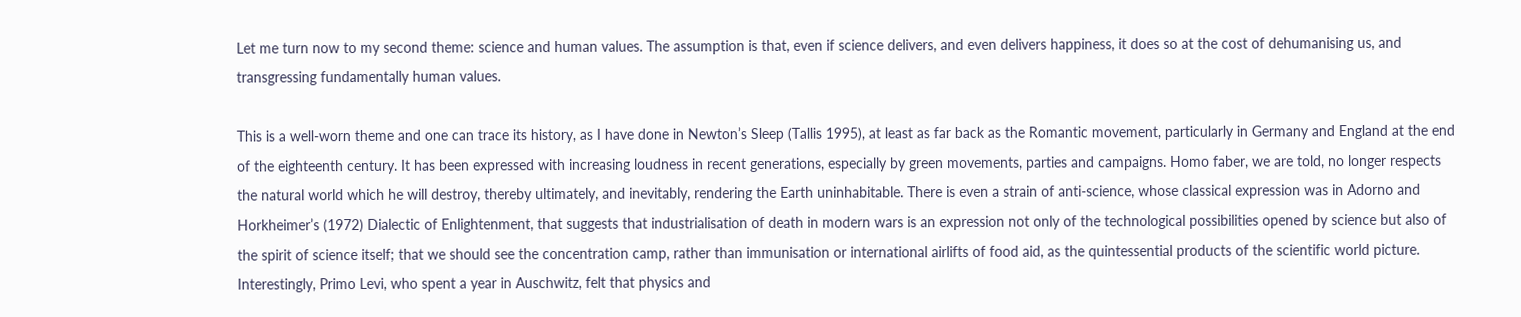Let me turn now to my second theme: science and human values. The assumption is that, even if science delivers, and even delivers happiness, it does so at the cost of dehumanising us, and transgressing fundamentally human values.

This is a well-worn theme and one can trace its history, as I have done in Newton’s Sleep (Tallis 1995), at least as far back as the Romantic movement, particularly in Germany and England at the end of the eighteenth century. It has been expressed with increasing loudness in recent generations, especially by green movements, parties and campaigns. Homo faber, we are told, no longer respects the natural world which he will destroy, thereby ultimately, and inevitably, rendering the Earth uninhabitable. There is even a strain of anti-science, whose classical expression was in Adorno and Horkheimer’s (1972) Dialectic of Enlightenment, that suggests that industrialisation of death in modern wars is an expression not only of the technological possibilities opened by science but also of the spirit of science itself; that we should see the concentration camp, rather than immunisation or international airlifts of food aid, as the quintessential products of the scientific world picture. Interestingly, Primo Levi, who spent a year in Auschwitz, felt that physics and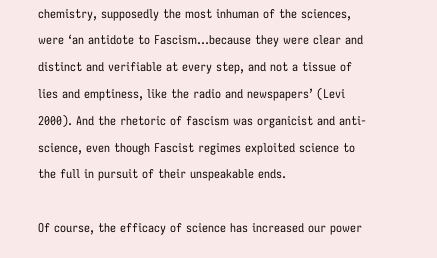chemistry, supposedly the most inhuman of the sciences, were ‘an antidote to Fascism…because they were clear and distinct and verifiable at every step, and not a tissue of lies and emptiness, like the radio and newspapers’ (Levi 2000). And the rhetoric of fascism was organicist and anti-science, even though Fascist regimes exploited science to the full in pursuit of their unspeakable ends.

Of course, the efficacy of science has increased our power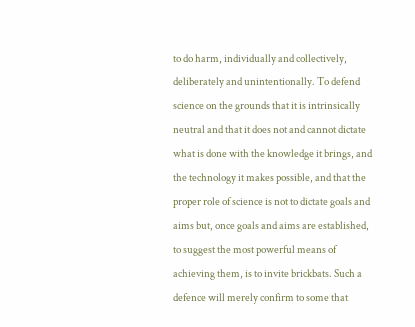to do harm, individually and collectively, deliberately and unintentionally. To defend science on the grounds that it is intrinsically neutral and that it does not and cannot dictate what is done with the knowledge it brings, and the technology it makes possible, and that the proper role of science is not to dictate goals and aims but, once goals and aims are established, to suggest the most powerful means of achieving them, is to invite brickbats. Such a defence will merely confirm to some that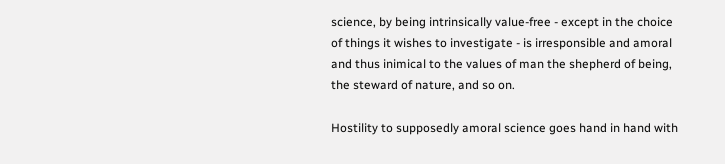science, by being intrinsically value-free - except in the choice of things it wishes to investigate - is irresponsible and amoral and thus inimical to the values of man the shepherd of being, the steward of nature, and so on.

Hostility to supposedly amoral science goes hand in hand with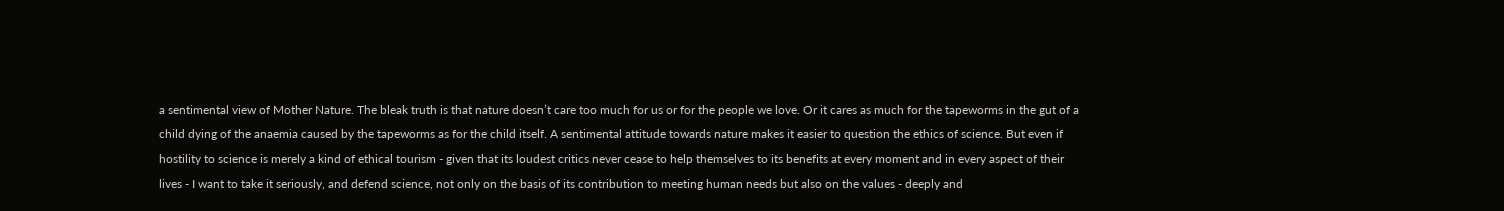a sentimental view of Mother Nature. The bleak truth is that nature doesn’t care too much for us or for the people we love. Or it cares as much for the tapeworms in the gut of a child dying of the anaemia caused by the tapeworms as for the child itself. A sentimental attitude towards nature makes it easier to question the ethics of science. But even if hostility to science is merely a kind of ethical tourism - given that its loudest critics never cease to help themselves to its benefits at every moment and in every aspect of their lives - I want to take it seriously, and defend science, not only on the basis of its contribution to meeting human needs but also on the values - deeply and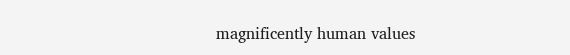magnificently human values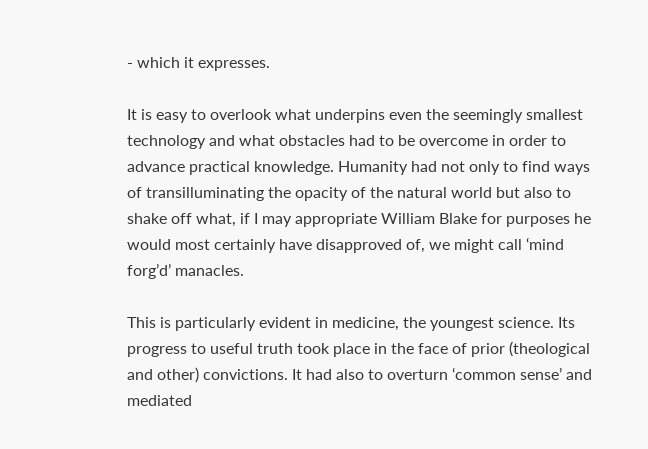- which it expresses.

It is easy to overlook what underpins even the seemingly smallest technology and what obstacles had to be overcome in order to advance practical knowledge. Humanity had not only to find ways of transilluminating the opacity of the natural world but also to shake off what, if I may appropriate William Blake for purposes he would most certainly have disapproved of, we might call ‘mind forg’d’ manacles.

This is particularly evident in medicine, the youngest science. Its progress to useful truth took place in the face of prior (theological and other) convictions. It had also to overturn ‘common sense’ and mediated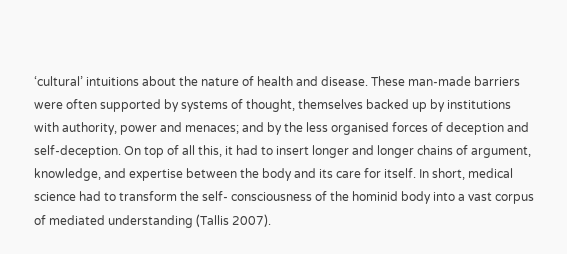‘cultural’ intuitions about the nature of health and disease. These man-made barriers were often supported by systems of thought, themselves backed up by institutions with authority, power and menaces; and by the less organised forces of deception and self-deception. On top of all this, it had to insert longer and longer chains of argument, knowledge, and expertise between the body and its care for itself. In short, medical science had to transform the self- consciousness of the hominid body into a vast corpus of mediated understanding (Tallis 2007).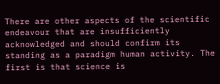There are other aspects of the scientific endeavour that are insufficiently acknowledged and should confirm its standing as a paradigm human activity. The first is that science is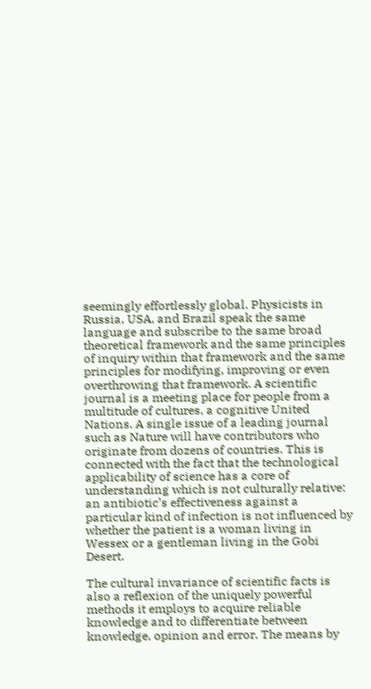seemingly effortlessly global. Physicists in Russia, USA, and Brazil speak the same language and subscribe to the same broad theoretical framework and the same principles of inquiry within that framework and the same principles for modifying, improving or even overthrowing that framework. A scientific journal is a meeting place for people from a multitude of cultures, a cognitive United Nations. A single issue of a leading journal such as Nature will have contributors who originate from dozens of countries. This is connected with the fact that the technological applicability of science has a core of understanding which is not culturally relative: an antibiotic’s effectiveness against a particular kind of infection is not influenced by whether the patient is a woman living in Wessex or a gentleman living in the Gobi Desert.

The cultural invariance of scientific facts is also a reflexion of the uniquely powerful methods it employs to acquire reliable knowledge and to differentiate between knowledge, opinion and error. The means by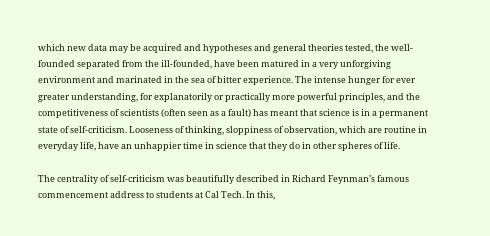which new data may be acquired and hypotheses and general theories tested, the well-founded separated from the ill-founded, have been matured in a very unforgiving environment and marinated in the sea of bitter experience. The intense hunger for ever greater understanding, for explanatorily or practically more powerful principles, and the competitiveness of scientists (often seen as a fault) has meant that science is in a permanent state of self-criticism. Looseness of thinking, sloppiness of observation, which are routine in everyday life, have an unhappier time in science that they do in other spheres of life.

The centrality of self-criticism was beautifully described in Richard Feynman’s famous commencement address to students at Cal Tech. In this,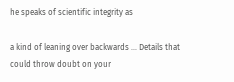he speaks of scientific integrity as

a kind of leaning over backwards ... Details that could throw doubt on your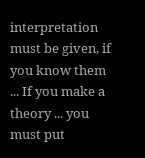interpretation must be given, if you know them ... If you make a theory ... you must put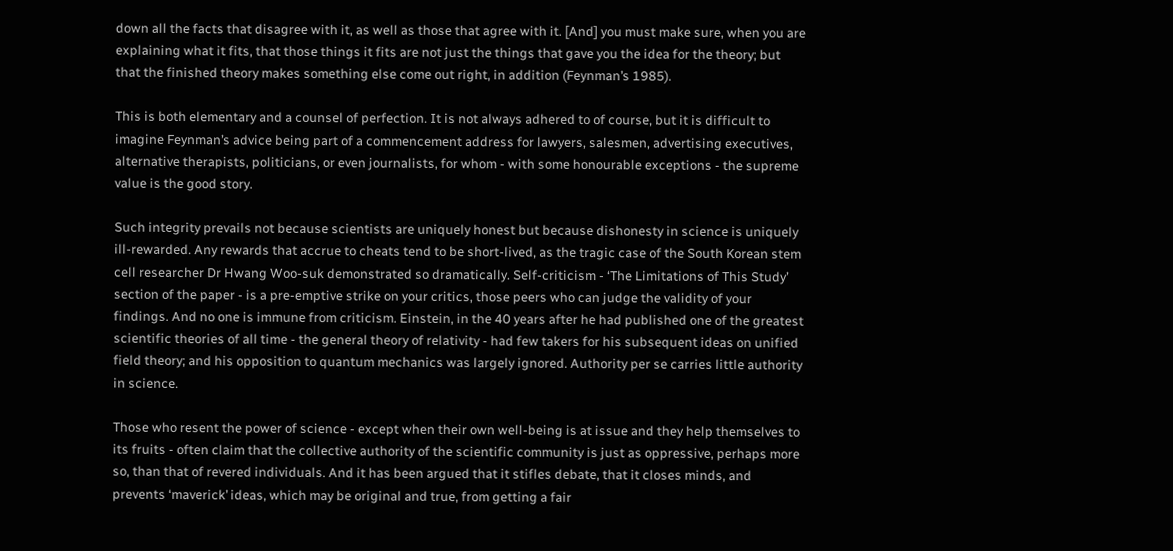down all the facts that disagree with it, as well as those that agree with it. [And] you must make sure, when you are explaining what it fits, that those things it fits are not just the things that gave you the idea for the theory; but that the finished theory makes something else come out right, in addition (Feynman’s 1985).

This is both elementary and a counsel of perfection. It is not always adhered to of course, but it is difficult to imagine Feynman’s advice being part of a commencement address for lawyers, salesmen, advertising executives, alternative therapists, politicians, or even journalists, for whom - with some honourable exceptions - the supreme value is the good story.

Such integrity prevails not because scientists are uniquely honest but because dishonesty in science is uniquely ill-rewarded. Any rewards that accrue to cheats tend to be short-lived, as the tragic case of the South Korean stem cell researcher Dr Hwang Woo-suk demonstrated so dramatically. Self-criticism - ‘The Limitations of This Study’ section of the paper - is a pre-emptive strike on your critics, those peers who can judge the validity of your findings. And no one is immune from criticism. Einstein, in the 40 years after he had published one of the greatest scientific theories of all time - the general theory of relativity - had few takers for his subsequent ideas on unified field theory; and his opposition to quantum mechanics was largely ignored. Authority per se carries little authority in science.

Those who resent the power of science - except when their own well-being is at issue and they help themselves to its fruits - often claim that the collective authority of the scientific community is just as oppressive, perhaps more so, than that of revered individuals. And it has been argued that it stifles debate, that it closes minds, and prevents ‘maverick’ ideas, which may be original and true, from getting a fair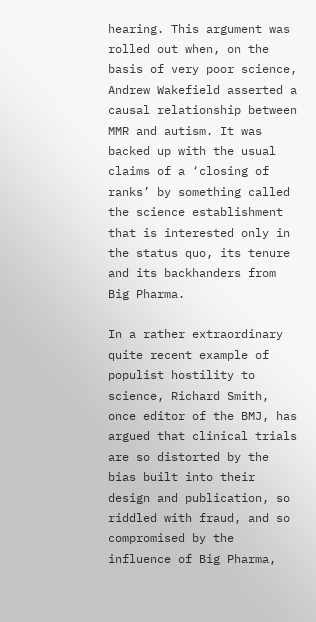hearing. This argument was rolled out when, on the basis of very poor science, Andrew Wakefield asserted a causal relationship between MMR and autism. It was backed up with the usual claims of a ‘closing of ranks’ by something called the science establishment that is interested only in the status quo, its tenure and its backhanders from Big Pharma.

In a rather extraordinary quite recent example of populist hostility to science, Richard Smith, once editor of the BMJ, has argued that clinical trials are so distorted by the bias built into their design and publication, so riddled with fraud, and so compromised by the influence of Big Pharma,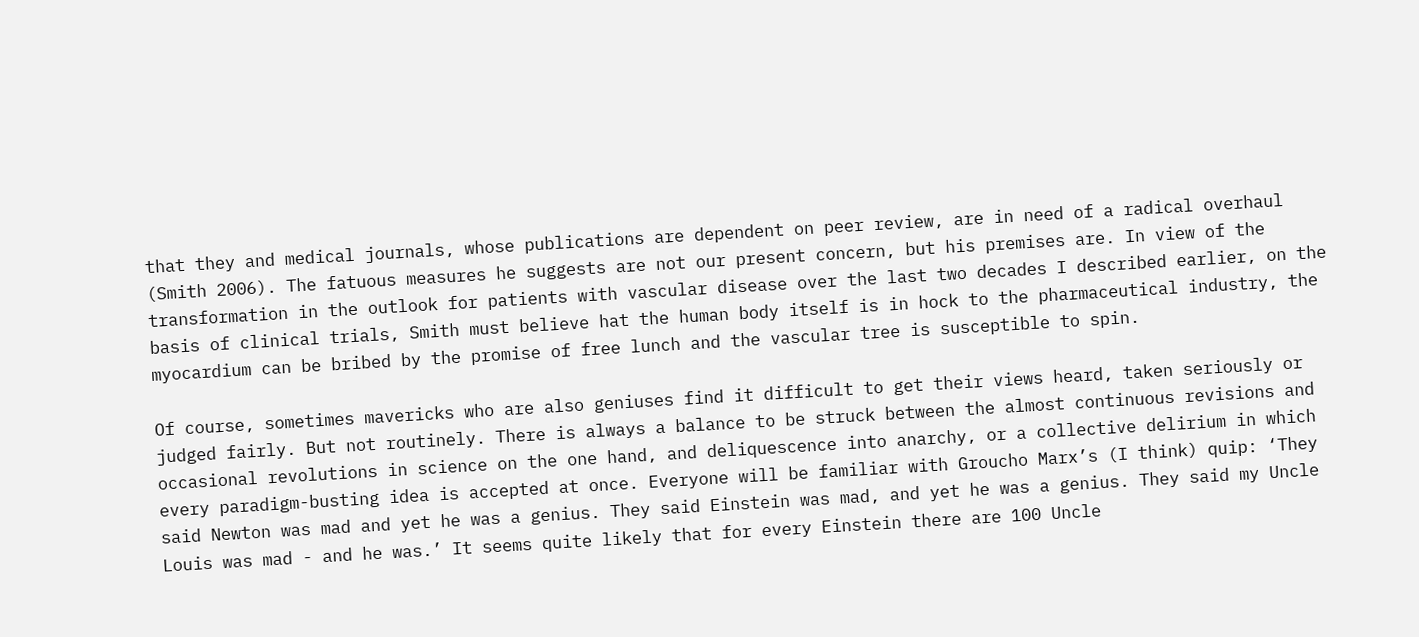that they and medical journals, whose publications are dependent on peer review, are in need of a radical overhaul (Smith 2006). The fatuous measures he suggests are not our present concern, but his premises are. In view of the transformation in the outlook for patients with vascular disease over the last two decades I described earlier, on the basis of clinical trials, Smith must believe hat the human body itself is in hock to the pharmaceutical industry, the myocardium can be bribed by the promise of free lunch and the vascular tree is susceptible to spin.

Of course, sometimes mavericks who are also geniuses find it difficult to get their views heard, taken seriously or judged fairly. But not routinely. There is always a balance to be struck between the almost continuous revisions and occasional revolutions in science on the one hand, and deliquescence into anarchy, or a collective delirium in which every paradigm-busting idea is accepted at once. Everyone will be familiar with Groucho Marx’s (I think) quip: ‘They said Newton was mad and yet he was a genius. They said Einstein was mad, and yet he was a genius. They said my Uncle Louis was mad - and he was.’ It seems quite likely that for every Einstein there are 100 Uncle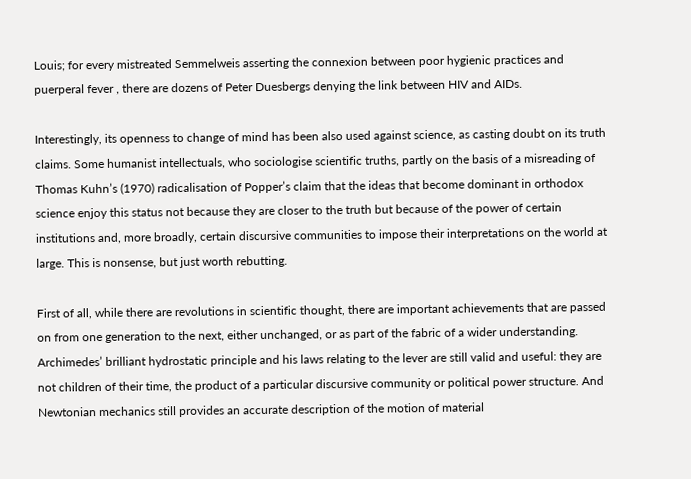Louis; for every mistreated Semmelweis asserting the connexion between poor hygienic practices and puerperal fever , there are dozens of Peter Duesbergs denying the link between HIV and AIDs.

Interestingly, its openness to change of mind has been also used against science, as casting doubt on its truth claims. Some humanist intellectuals, who sociologise scientific truths, partly on the basis of a misreading of Thomas Kuhn’s (1970) radicalisation of Popper’s claim that the ideas that become dominant in orthodox science enjoy this status not because they are closer to the truth but because of the power of certain institutions and, more broadly, certain discursive communities to impose their interpretations on the world at large. This is nonsense, but just worth rebutting.

First of all, while there are revolutions in scientific thought, there are important achievements that are passed on from one generation to the next, either unchanged, or as part of the fabric of a wider understanding. Archimedes’ brilliant hydrostatic principle and his laws relating to the lever are still valid and useful: they are not children of their time, the product of a particular discursive community or political power structure. And Newtonian mechanics still provides an accurate description of the motion of material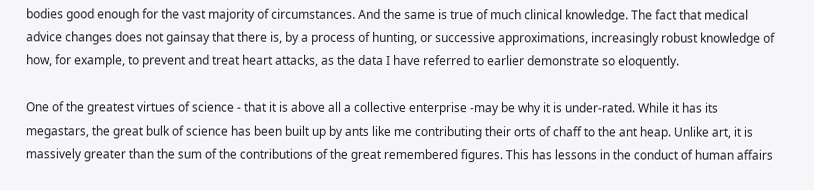bodies good enough for the vast majority of circumstances. And the same is true of much clinical knowledge. The fact that medical advice changes does not gainsay that there is, by a process of hunting, or successive approximations, increasingly robust knowledge of how, for example, to prevent and treat heart attacks, as the data I have referred to earlier demonstrate so eloquently.

One of the greatest virtues of science - that it is above all a collective enterprise -may be why it is under-rated. While it has its megastars, the great bulk of science has been built up by ants like me contributing their orts of chaff to the ant heap. Unlike art, it is massively greater than the sum of the contributions of the great remembered figures. This has lessons in the conduct of human affairs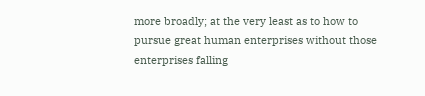more broadly; at the very least as to how to pursue great human enterprises without those enterprises falling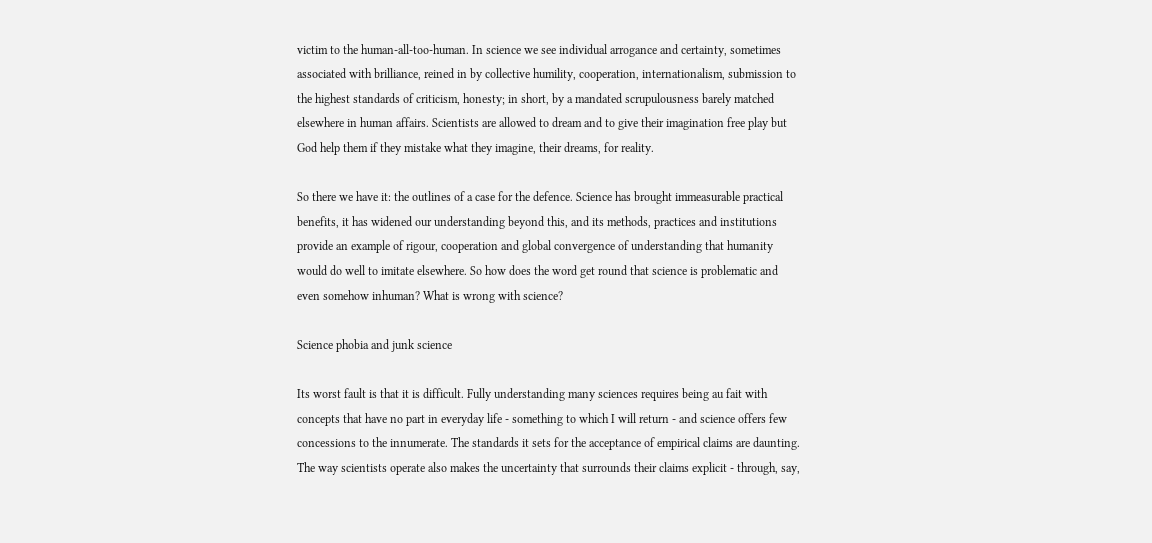victim to the human-all-too-human. In science we see individual arrogance and certainty, sometimes associated with brilliance, reined in by collective humility, cooperation, internationalism, submission to the highest standards of criticism, honesty; in short, by a mandated scrupulousness barely matched elsewhere in human affairs. Scientists are allowed to dream and to give their imagination free play but God help them if they mistake what they imagine, their dreams, for reality.

So there we have it: the outlines of a case for the defence. Science has brought immeasurable practical benefits, it has widened our understanding beyond this, and its methods, practices and institutions provide an example of rigour, cooperation and global convergence of understanding that humanity would do well to imitate elsewhere. So how does the word get round that science is problematic and even somehow inhuman? What is wrong with science?

Science phobia and junk science

Its worst fault is that it is difficult. Fully understanding many sciences requires being au fait with concepts that have no part in everyday life - something to which I will return - and science offers few concessions to the innumerate. The standards it sets for the acceptance of empirical claims are daunting. The way scientists operate also makes the uncertainty that surrounds their claims explicit - through, say,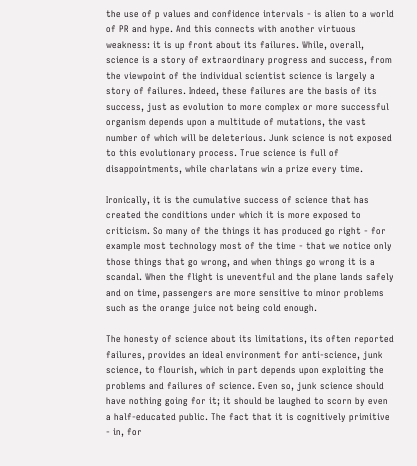the use of p values and confidence intervals - is alien to a world of PR and hype. And this connects with another virtuous weakness: it is up front about its failures. While, overall, science is a story of extraordinary progress and success, from the viewpoint of the individual scientist science is largely a story of failures. Indeed, these failures are the basis of its success, just as evolution to more complex or more successful organism depends upon a multitude of mutations, the vast number of which will be deleterious. Junk science is not exposed to this evolutionary process. True science is full of disappointments, while charlatans win a prize every time.

Ironically, it is the cumulative success of science that has created the conditions under which it is more exposed to criticism. So many of the things it has produced go right - for example most technology most of the time - that we notice only those things that go wrong, and when things go wrong it is a scandal. When the flight is uneventful and the plane lands safely and on time, passengers are more sensitive to minor problems such as the orange juice not being cold enough.

The honesty of science about its limitations, its often reported failures, provides an ideal environment for anti-science, junk science, to flourish, which in part depends upon exploiting the problems and failures of science. Even so, junk science should have nothing going for it; it should be laughed to scorn by even a half-educated public. The fact that it is cognitively primitive - in, for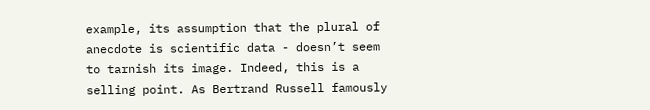example, its assumption that the plural of anecdote is scientific data - doesn’t seem to tarnish its image. Indeed, this is a selling point. As Bertrand Russell famously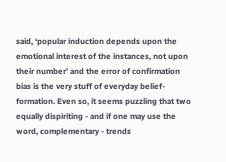said, ‘popular induction depends upon the emotional interest of the instances, not upon their number’ and the error of confirmation bias is the very stuff of everyday belief-formation. Even so, it seems puzzling that two equally dispiriting - and if one may use the word, complementary - trends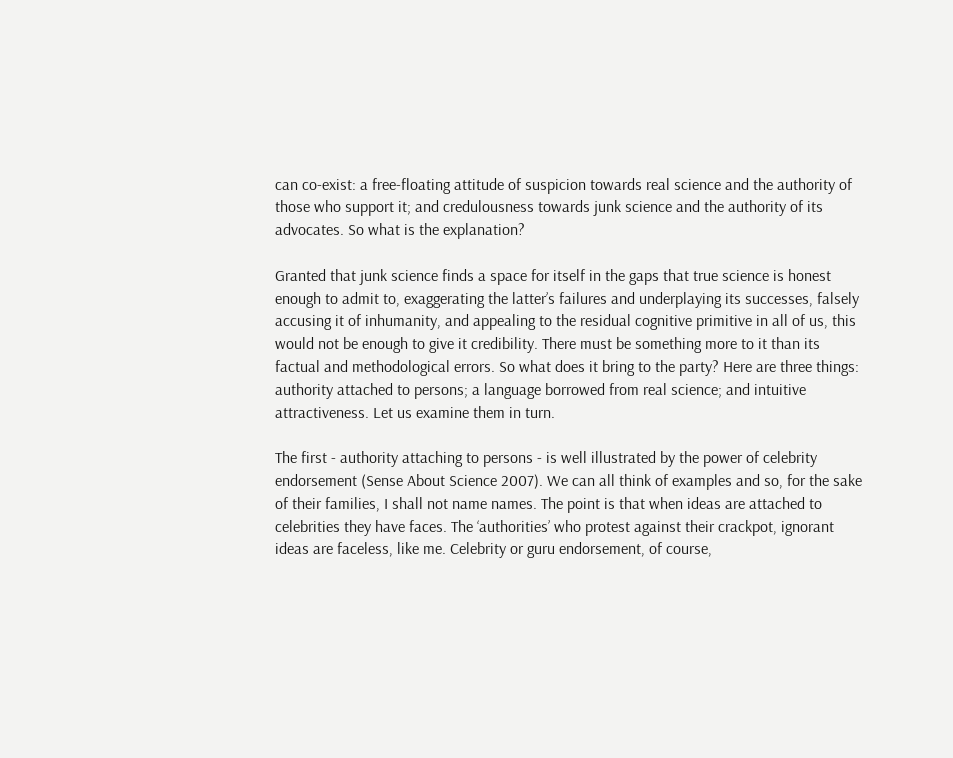can co-exist: a free-floating attitude of suspicion towards real science and the authority of those who support it; and credulousness towards junk science and the authority of its advocates. So what is the explanation?

Granted that junk science finds a space for itself in the gaps that true science is honest enough to admit to, exaggerating the latter’s failures and underplaying its successes, falsely accusing it of inhumanity, and appealing to the residual cognitive primitive in all of us, this would not be enough to give it credibility. There must be something more to it than its factual and methodological errors. So what does it bring to the party? Here are three things: authority attached to persons; a language borrowed from real science; and intuitive attractiveness. Let us examine them in turn.

The first - authority attaching to persons - is well illustrated by the power of celebrity endorsement (Sense About Science 2007). We can all think of examples and so, for the sake of their families, I shall not name names. The point is that when ideas are attached to celebrities they have faces. The ‘authorities’ who protest against their crackpot, ignorant ideas are faceless, like me. Celebrity or guru endorsement, of course,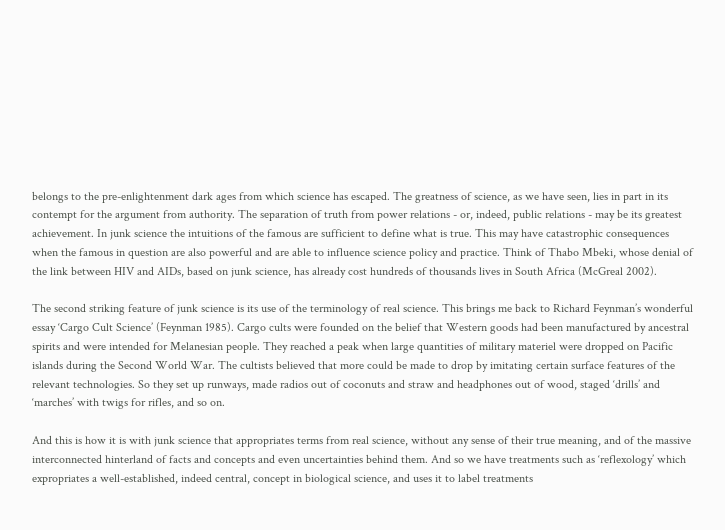belongs to the pre-enlightenment dark ages from which science has escaped. The greatness of science, as we have seen, lies in part in its contempt for the argument from authority. The separation of truth from power relations - or, indeed, public relations - may be its greatest achievement. In junk science the intuitions of the famous are sufficient to define what is true. This may have catastrophic consequences when the famous in question are also powerful and are able to influence science policy and practice. Think of Thabo Mbeki, whose denial of the link between HIV and AIDs, based on junk science, has already cost hundreds of thousands lives in South Africa (McGreal 2002).

The second striking feature of junk science is its use of the terminology of real science. This brings me back to Richard Feynman’s wonderful essay ‘Cargo Cult Science’ (Feynman 1985). Cargo cults were founded on the belief that Western goods had been manufactured by ancestral spirits and were intended for Melanesian people. They reached a peak when large quantities of military materiel were dropped on Pacific islands during the Second World War. The cultists believed that more could be made to drop by imitating certain surface features of the relevant technologies. So they set up runways, made radios out of coconuts and straw and headphones out of wood, staged ‘drills’ and ‘marches’ with twigs for rifles, and so on.

And this is how it is with junk science that appropriates terms from real science, without any sense of their true meaning, and of the massive interconnected hinterland of facts and concepts and even uncertainties behind them. And so we have treatments such as ‘reflexology’ which expropriates a well-established, indeed central, concept in biological science, and uses it to label treatments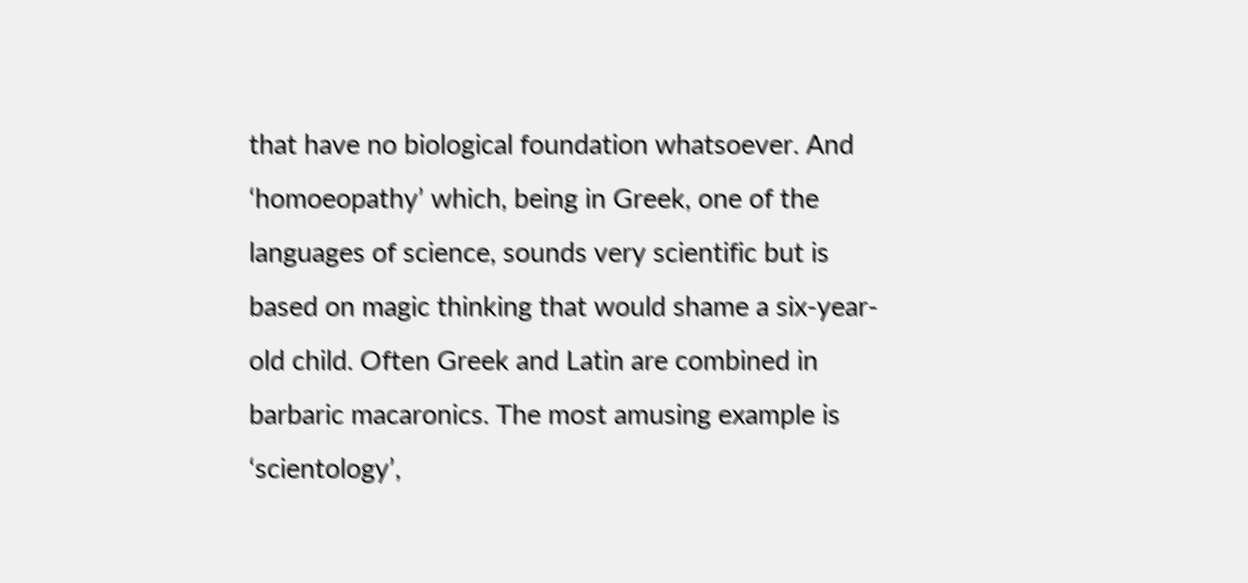that have no biological foundation whatsoever. And ‘homoeopathy’ which, being in Greek, one of the languages of science, sounds very scientific but is based on magic thinking that would shame a six-year-old child. Often Greek and Latin are combined in barbaric macaronics. The most amusing example is ‘scientology’,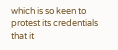which is so keen to protest its credentials that it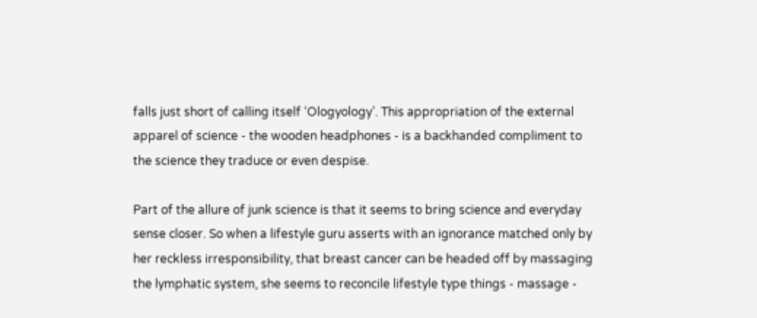falls just short of calling itself ‘Ologyology’. This appropriation of the external apparel of science - the wooden headphones - is a backhanded compliment to the science they traduce or even despise.

Part of the allure of junk science is that it seems to bring science and everyday sense closer. So when a lifestyle guru asserts with an ignorance matched only by her reckless irresponsibility, that breast cancer can be headed off by massaging the lymphatic system, she seems to reconcile lifestyle type things - massage -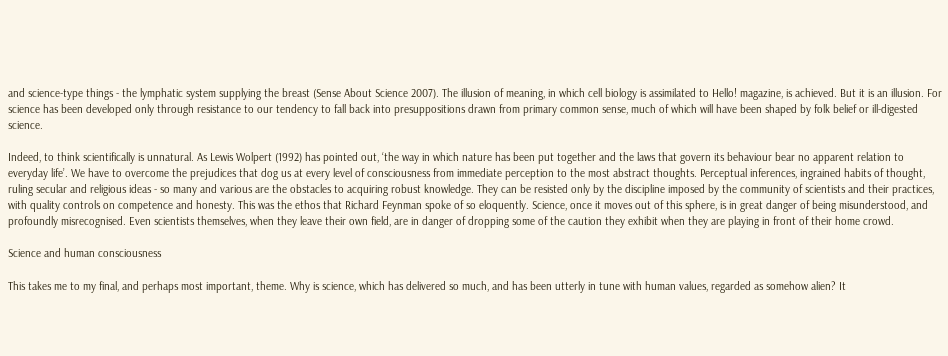and science-type things - the lymphatic system supplying the breast (Sense About Science 2007). The illusion of meaning, in which cell biology is assimilated to Hello! magazine, is achieved. But it is an illusion. For science has been developed only through resistance to our tendency to fall back into presuppositions drawn from primary common sense, much of which will have been shaped by folk belief or ill-digested science.

Indeed, to think scientifically is unnatural. As Lewis Wolpert (1992) has pointed out, ‘the way in which nature has been put together and the laws that govern its behaviour bear no apparent relation to everyday life’. We have to overcome the prejudices that dog us at every level of consciousness from immediate perception to the most abstract thoughts. Perceptual inferences, ingrained habits of thought, ruling secular and religious ideas - so many and various are the obstacles to acquiring robust knowledge. They can be resisted only by the discipline imposed by the community of scientists and their practices, with quality controls on competence and honesty. This was the ethos that Richard Feynman spoke of so eloquently. Science, once it moves out of this sphere, is in great danger of being misunderstood, and profoundly misrecognised. Even scientists themselves, when they leave their own field, are in danger of dropping some of the caution they exhibit when they are playing in front of their home crowd.

Science and human consciousness

This takes me to my final, and perhaps most important, theme. Why is science, which has delivered so much, and has been utterly in tune with human values, regarded as somehow alien? It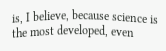is, I believe, because science is the most developed, even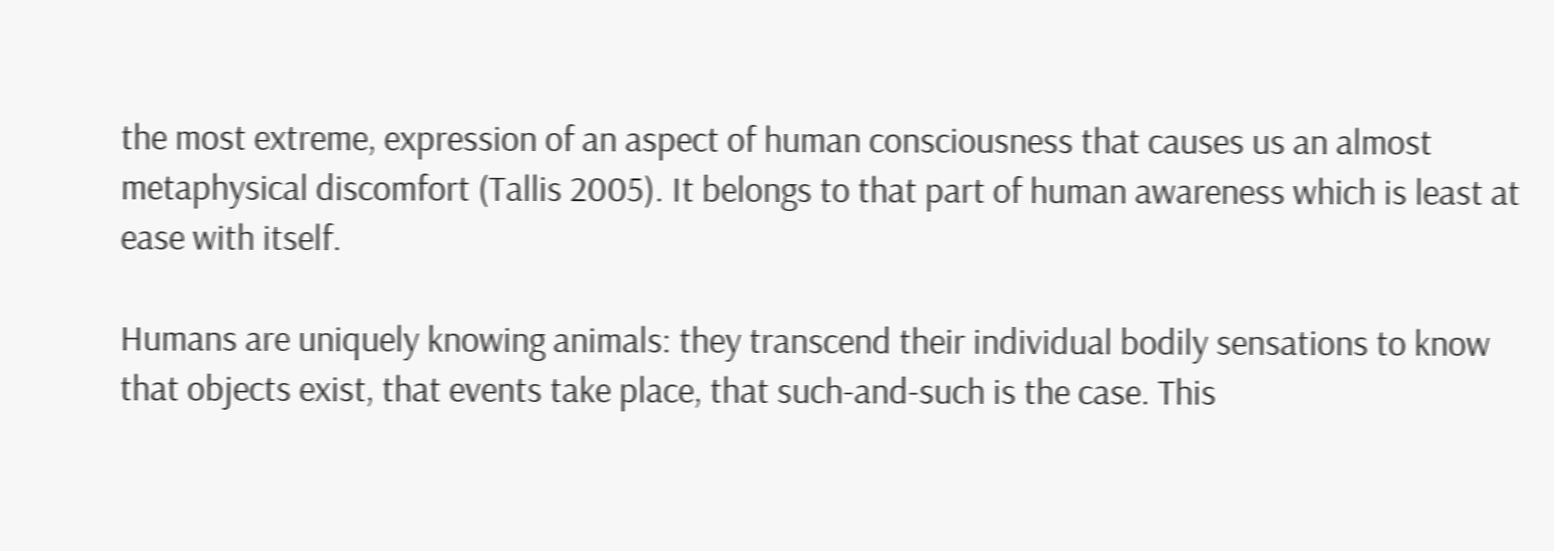the most extreme, expression of an aspect of human consciousness that causes us an almost metaphysical discomfort (Tallis 2005). It belongs to that part of human awareness which is least at ease with itself.

Humans are uniquely knowing animals: they transcend their individual bodily sensations to know that objects exist, that events take place, that such-and-such is the case. This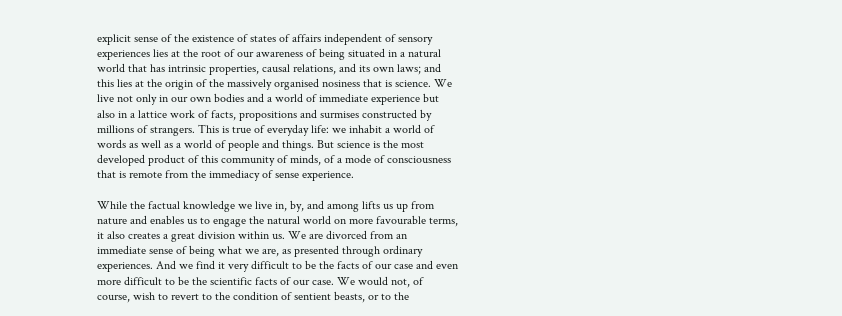explicit sense of the existence of states of affairs independent of sensory experiences lies at the root of our awareness of being situated in a natural world that has intrinsic properties, causal relations, and its own laws; and this lies at the origin of the massively organised nosiness that is science. We live not only in our own bodies and a world of immediate experience but also in a lattice work of facts, propositions and surmises constructed by millions of strangers. This is true of everyday life: we inhabit a world of words as well as a world of people and things. But science is the most developed product of this community of minds, of a mode of consciousness that is remote from the immediacy of sense experience.

While the factual knowledge we live in, by, and among lifts us up from nature and enables us to engage the natural world on more favourable terms, it also creates a great division within us. We are divorced from an immediate sense of being what we are, as presented through ordinary experiences. And we find it very difficult to be the facts of our case and even more difficult to be the scientific facts of our case. We would not, of course, wish to revert to the condition of sentient beasts, or to the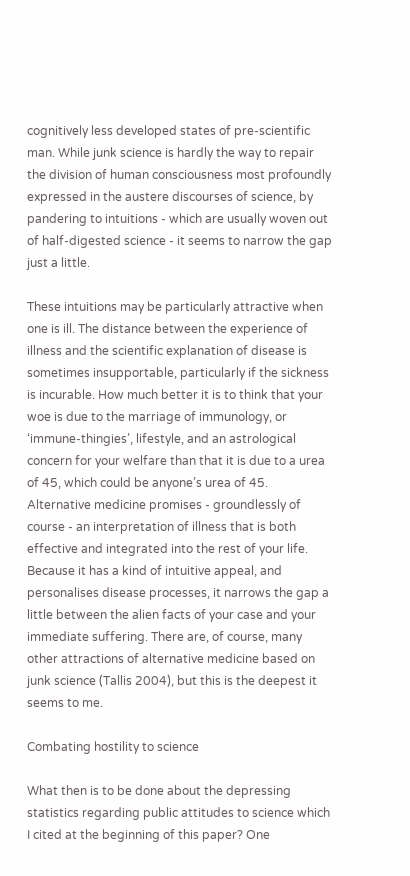cognitively less developed states of pre-scientific man. While junk science is hardly the way to repair the division of human consciousness most profoundly expressed in the austere discourses of science, by pandering to intuitions - which are usually woven out of half-digested science - it seems to narrow the gap just a little.

These intuitions may be particularly attractive when one is ill. The distance between the experience of illness and the scientific explanation of disease is sometimes insupportable, particularly if the sickness is incurable. How much better it is to think that your woe is due to the marriage of immunology, or ‘immune-thingies’, lifestyle, and an astrological concern for your welfare than that it is due to a urea of 45, which could be anyone’s urea of 45. Alternative medicine promises - groundlessly of course - an interpretation of illness that is both effective and integrated into the rest of your life. Because it has a kind of intuitive appeal, and personalises disease processes, it narrows the gap a little between the alien facts of your case and your immediate suffering. There are, of course, many other attractions of alternative medicine based on junk science (Tallis 2004), but this is the deepest it seems to me.

Combating hostility to science

What then is to be done about the depressing statistics regarding public attitudes to science which I cited at the beginning of this paper? One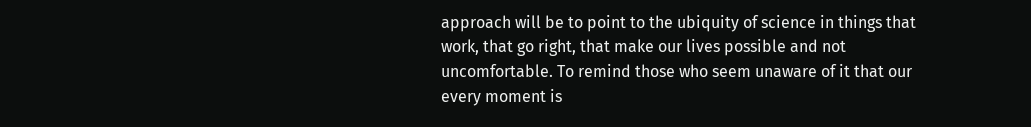approach will be to point to the ubiquity of science in things that work, that go right, that make our lives possible and not uncomfortable. To remind those who seem unaware of it that our every moment is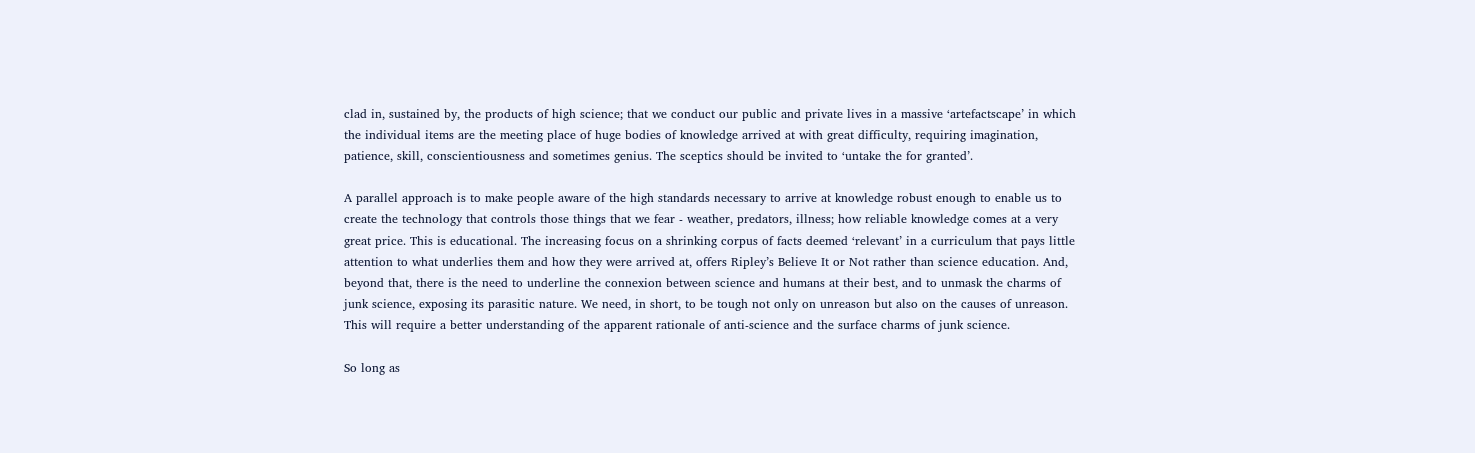clad in, sustained by, the products of high science; that we conduct our public and private lives in a massive ‘artefactscape’ in which the individual items are the meeting place of huge bodies of knowledge arrived at with great difficulty, requiring imagination, patience, skill, conscientiousness and sometimes genius. The sceptics should be invited to ‘untake the for granted’.

A parallel approach is to make people aware of the high standards necessary to arrive at knowledge robust enough to enable us to create the technology that controls those things that we fear - weather, predators, illness; how reliable knowledge comes at a very great price. This is educational. The increasing focus on a shrinking corpus of facts deemed ‘relevant’ in a curriculum that pays little attention to what underlies them and how they were arrived at, offers Ripley’s Believe It or Not rather than science education. And, beyond that, there is the need to underline the connexion between science and humans at their best, and to unmask the charms of junk science, exposing its parasitic nature. We need, in short, to be tough not only on unreason but also on the causes of unreason. This will require a better understanding of the apparent rationale of anti-science and the surface charms of junk science.

So long as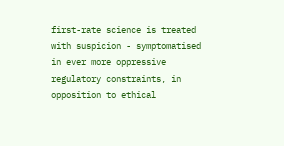first-rate science is treated with suspicion - symptomatised in ever more oppressive regulatory constraints, in opposition to ethical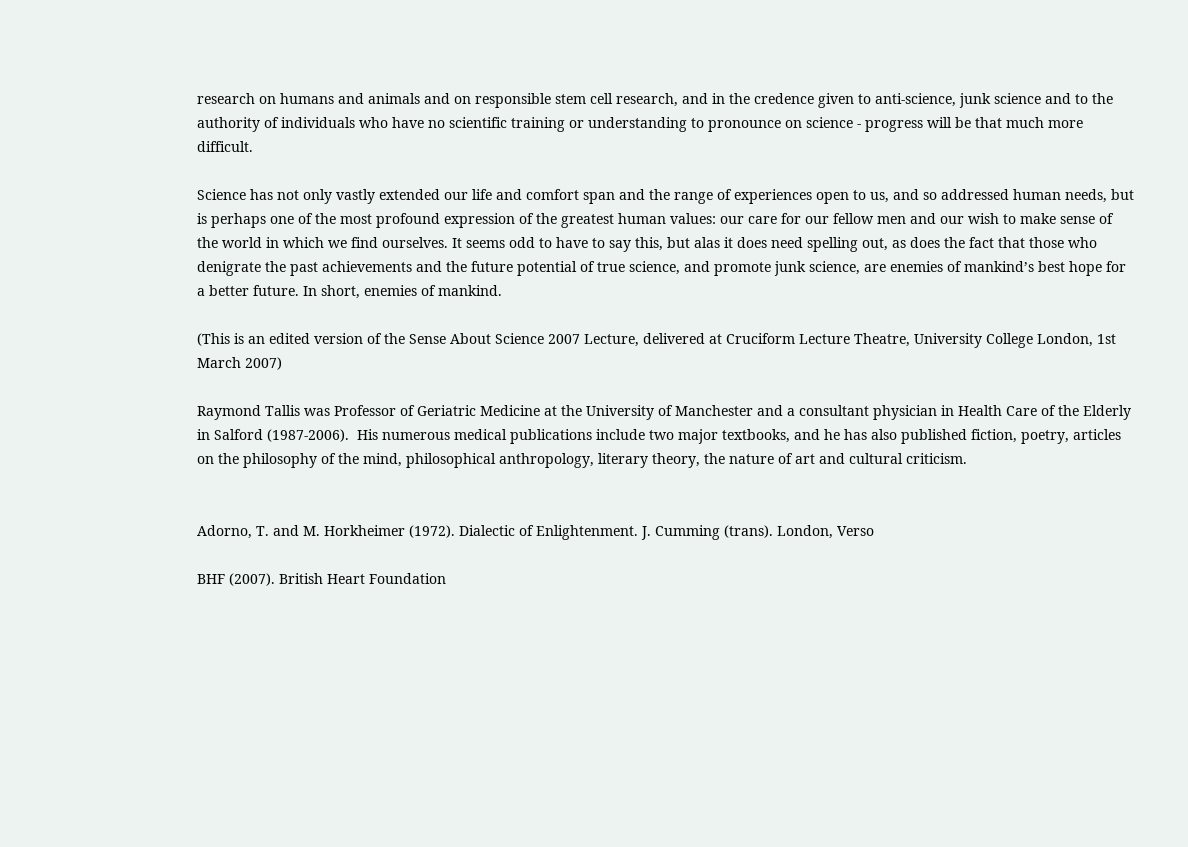research on humans and animals and on responsible stem cell research, and in the credence given to anti-science, junk science and to the authority of individuals who have no scientific training or understanding to pronounce on science - progress will be that much more difficult.

Science has not only vastly extended our life and comfort span and the range of experiences open to us, and so addressed human needs, but is perhaps one of the most profound expression of the greatest human values: our care for our fellow men and our wish to make sense of the world in which we find ourselves. It seems odd to have to say this, but alas it does need spelling out, as does the fact that those who denigrate the past achievements and the future potential of true science, and promote junk science, are enemies of mankind’s best hope for a better future. In short, enemies of mankind.

(This is an edited version of the Sense About Science 2007 Lecture, delivered at Cruciform Lecture Theatre, University College London, 1st March 2007)

Raymond Tallis was Professor of Geriatric Medicine at the University of Manchester and a consultant physician in Health Care of the Elderly in Salford (1987-2006).  His numerous medical publications include two major textbooks, and he has also published fiction, poetry, articles on the philosophy of the mind, philosophical anthropology, literary theory, the nature of art and cultural criticism.


Adorno, T. and M. Horkheimer (1972). Dialectic of Enlightenment. J. Cumming (trans). London, Verso

BHF (2007). British Heart Foundation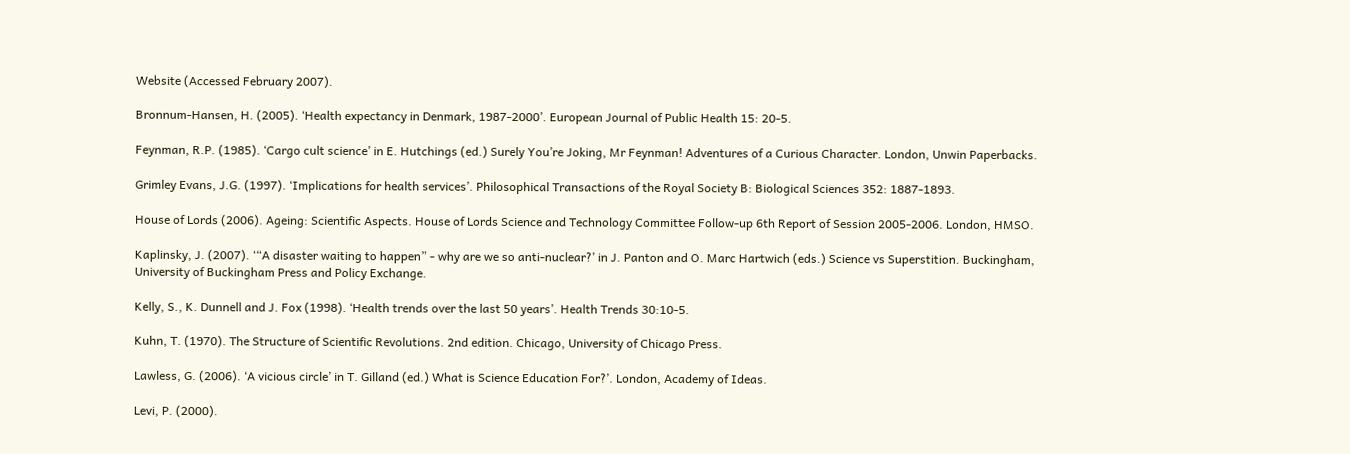Website (Accessed February 2007).

Bronnum-Hansen, H. (2005). ‘Health expectancy in Denmark, 1987-2000’. European Journal of Public Health 15: 20-5.

Feynman, R.P. (1985). ‘Cargo cult science’ in E. Hutchings (ed.) Surely You’re Joking, Mr Feynman! Adventures of a Curious Character. London, Unwin Paperbacks.

Grimley Evans, J.G. (1997). ‘Implications for health services’. Philosophical Transactions of the Royal Society B: Biological Sciences 352: 1887-1893.

House of Lords (2006). Ageing: Scientific Aspects. House of Lords Science and Technology Committee Follow-up 6th Report of Session 2005-2006. London, HMSO.

Kaplinsky, J. (2007). ‘“A disaster waiting to happen” - why are we so anti-nuclear?’ in J. Panton and O. Marc Hartwich (eds.) Science vs Superstition. Buckingham, University of Buckingham Press and Policy Exchange.

Kelly, S., K. Dunnell and J. Fox (1998). ‘Health trends over the last 50 years’. Health Trends 30:10-5.

Kuhn, T. (1970). The Structure of Scientific Revolutions. 2nd edition. Chicago, University of Chicago Press.

Lawless, G. (2006). ‘A vicious circle’ in T. Gilland (ed.) What is Science Education For?’. London, Academy of Ideas.

Levi, P. (2000).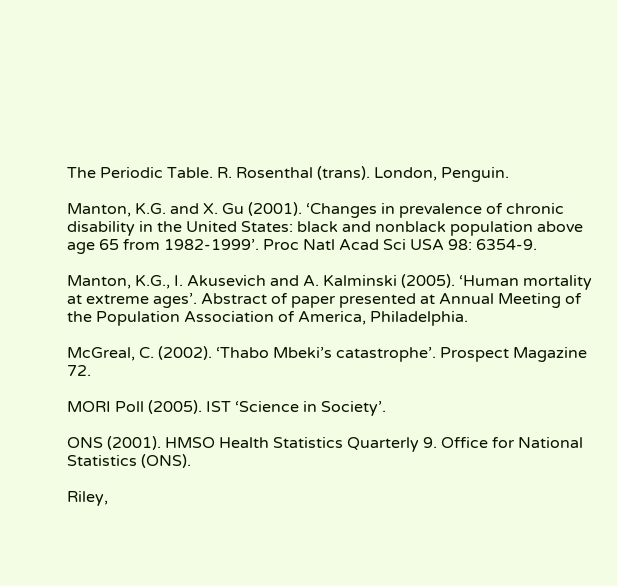The Periodic Table. R. Rosenthal (trans). London, Penguin.

Manton, K.G. and X. Gu (2001). ‘Changes in prevalence of chronic disability in the United States: black and nonblack population above age 65 from 1982-1999’. Proc Natl Acad Sci USA 98: 6354-9.

Manton, K.G., I. Akusevich and A. Kalminski (2005). ‘Human mortality at extreme ages’. Abstract of paper presented at Annual Meeting of the Population Association of America, Philadelphia.

McGreal, C. (2002). ‘Thabo Mbeki’s catastrophe’. Prospect Magazine 72.

MORI Poll (2005). IST ‘Science in Society’.

ONS (2001). HMSO Health Statistics Quarterly 9. Office for National Statistics (ONS).

Riley,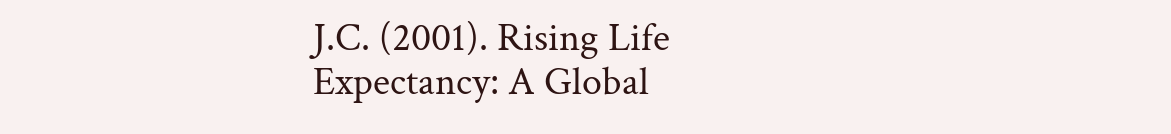J.C. (2001). Rising Life Expectancy: A Global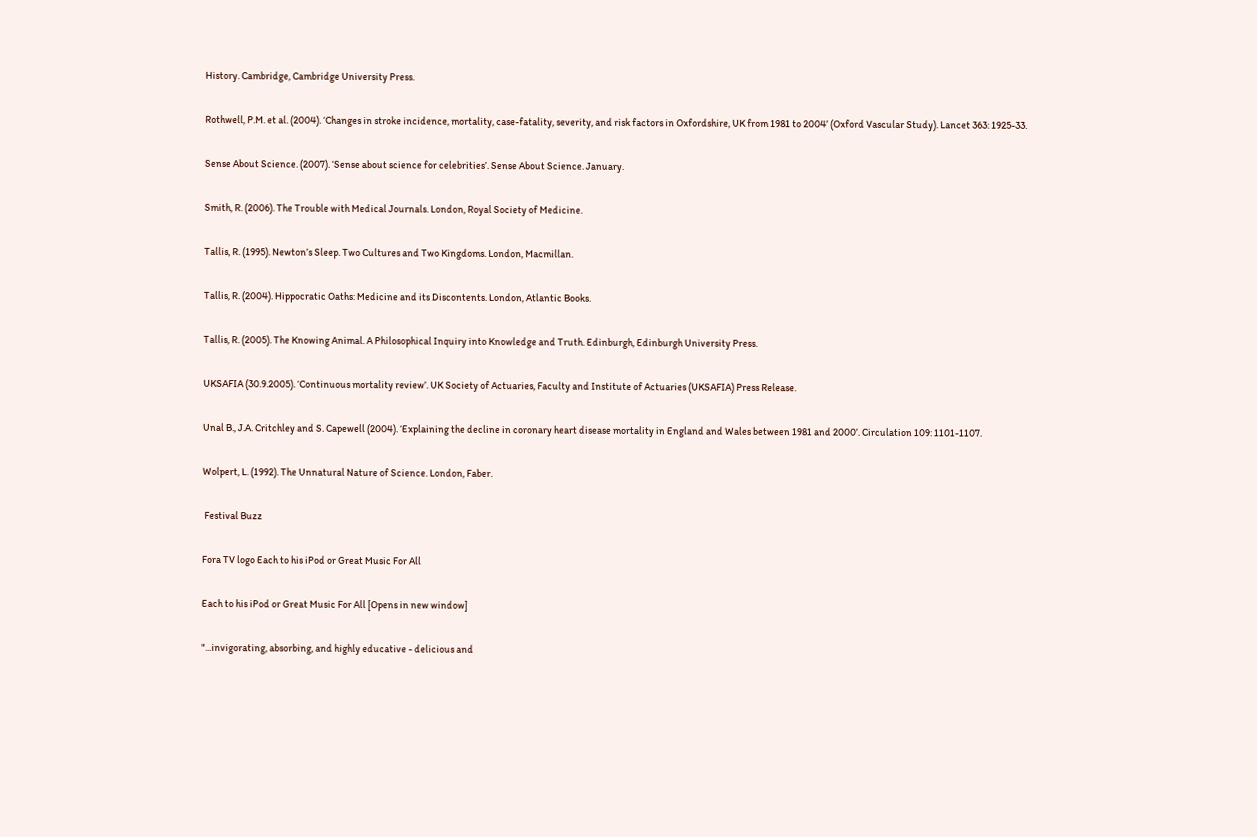History. Cambridge, Cambridge University Press.

Rothwell, P.M. et al. (2004). ‘Changes in stroke incidence, mortality, case-fatality, severity, and risk factors in Oxfordshire, UK from 1981 to 2004’ (Oxford Vascular Study). Lancet 363: 1925-33.

Sense About Science. (2007). ‘Sense about science for celebrities’. Sense About Science. January.

Smith, R. (2006). The Trouble with Medical Journals. London, Royal Society of Medicine.

Tallis, R. (1995). Newton’s Sleep. Two Cultures and Two Kingdoms. London, Macmillan.

Tallis, R. (2004). Hippocratic Oaths: Medicine and its Discontents. London, Atlantic Books.

Tallis, R. (2005). The Knowing Animal. A Philosophical Inquiry into Knowledge and Truth. Edinburgh, Edinburgh University Press.

UKSAFIA (30.9.2005). ‘Continuous mortality review’. UK Society of Actuaries, Faculty and Institute of Actuaries (UKSAFIA) Press Release.

Unal B., J.A. Critchley and S. Capewell (2004). ‘Explaining the decline in coronary heart disease mortality in England and Wales between 1981 and 2000’. Circulation 109: 1101-1107.

Wolpert, L. (1992). The Unnatural Nature of Science. London, Faber.

 Festival Buzz

Fora TV logo Each to his iPod or Great Music For All

Each to his iPod or Great Music For All [Opens in new window]

"...invigorating, absorbing, and highly educative - delicious and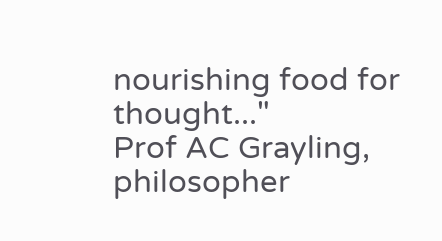nourishing food for thought..."
Prof AC Grayling, philosopher